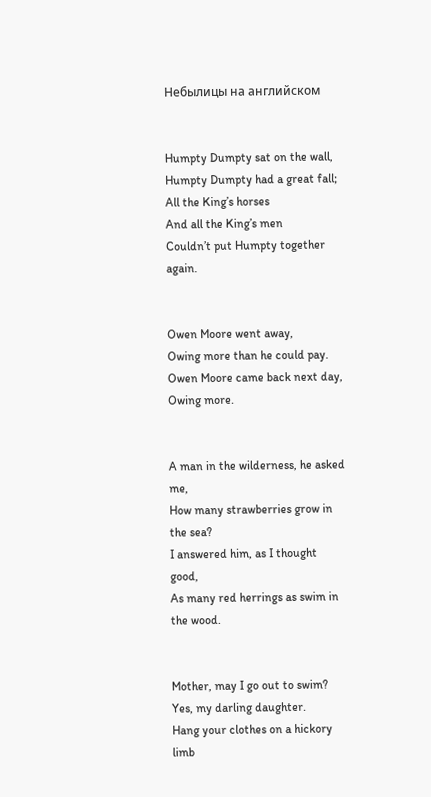Небылицы на английском


Humpty Dumpty sat on the wall,
Humpty Dumpty had a great fall;
All the King’s horses
And all the King’s men
Couldn’t put Humpty together again.


Owen Moore went away,
Owing more than he could pay.
Owen Moore came back next day,
Owing more.


A man in the wilderness, he asked me,
How many strawberries grow in the sea?
I answered him, as I thought good,
As many red herrings as swim in the wood.


Mother, may I go out to swim?
Yes, my darling daughter.
Hang your clothes on a hickory limb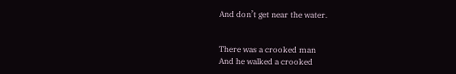And don’t get near the water.


There was a crooked man
And he walked a crooked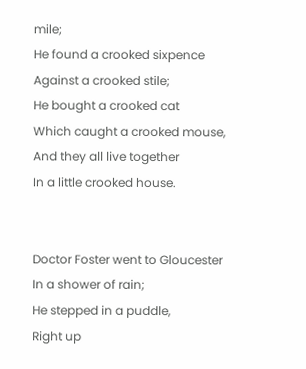mile;
He found a crooked sixpence
Against a crooked stile;
He bought a crooked cat
Which caught a crooked mouse,
And they all live together
In a little crooked house.


Doctor Foster went to Gloucester
In a shower of rain;
He stepped in a puddle,
Right up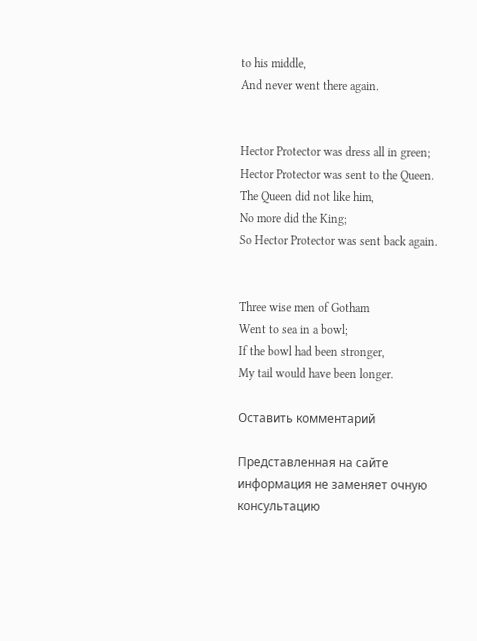to his middle,
And never went there again.


Hector Protector was dress all in green;
Hector Protector was sent to the Queen.
The Queen did not like him,
No more did the King;
So Hector Protector was sent back again.


Three wise men of Gotham
Went to sea in a bowl;
If the bowl had been stronger,
My tail would have been longer.

Оставить комментарий

Представленная на сайте информация не заменяет очную консультацию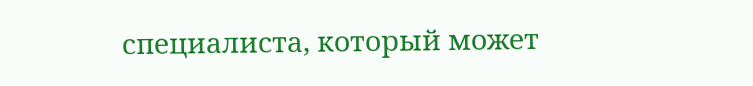специалиста, который может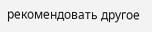рекомендовать другое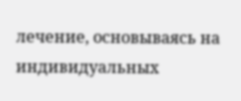лечение, основываясь на индивидуальных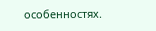особенностях.